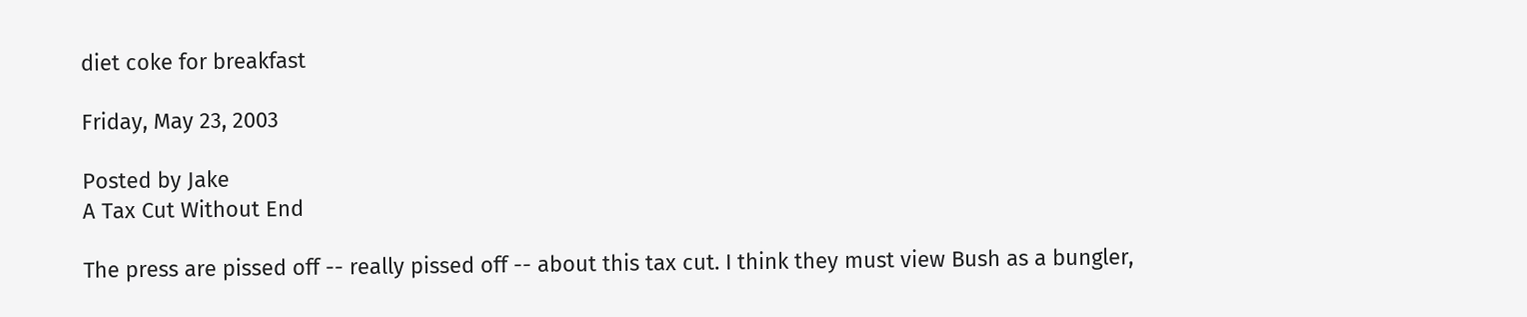diet coke for breakfast

Friday, May 23, 2003

Posted by Jake
A Tax Cut Without End

The press are pissed off -- really pissed off -- about this tax cut. I think they must view Bush as a bungler,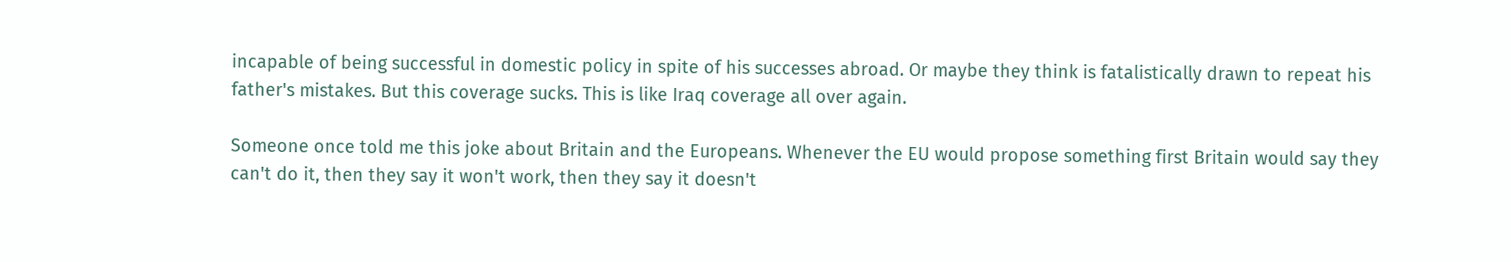incapable of being successful in domestic policy in spite of his successes abroad. Or maybe they think is fatalistically drawn to repeat his father's mistakes. But this coverage sucks. This is like Iraq coverage all over again.

Someone once told me this joke about Britain and the Europeans. Whenever the EU would propose something first Britain would say they can't do it, then they say it won't work, then they say it doesn't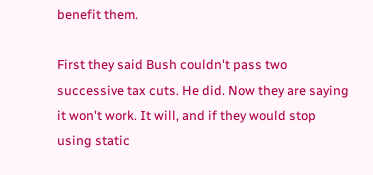benefit them.

First they said Bush couldn't pass two successive tax cuts. He did. Now they are saying it won't work. It will, and if they would stop using static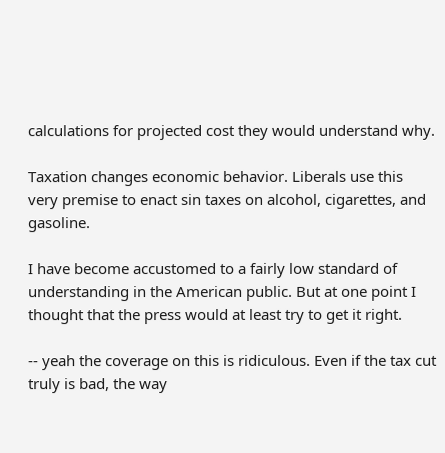calculations for projected cost they would understand why.

Taxation changes economic behavior. Liberals use this very premise to enact sin taxes on alcohol, cigarettes, and gasoline.

I have become accustomed to a fairly low standard of understanding in the American public. But at one point I thought that the press would at least try to get it right.

-- yeah the coverage on this is ridiculous. Even if the tax cut truly is bad, the way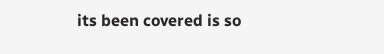its been covered is so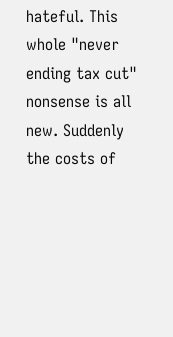hateful. This whole "never ending tax cut" nonsense is all new. Suddenly the costs of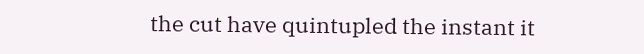the cut have quintupled the instant it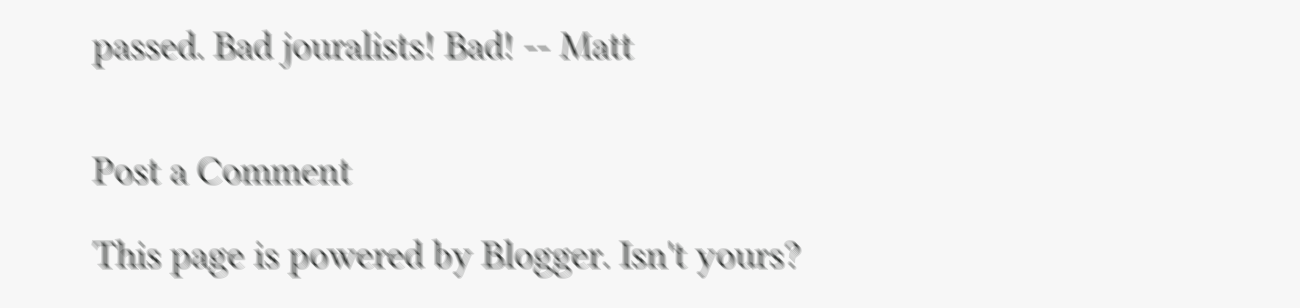passed. Bad jouralists! Bad! -- Matt


Post a Comment

This page is powered by Blogger. Isn't yours?